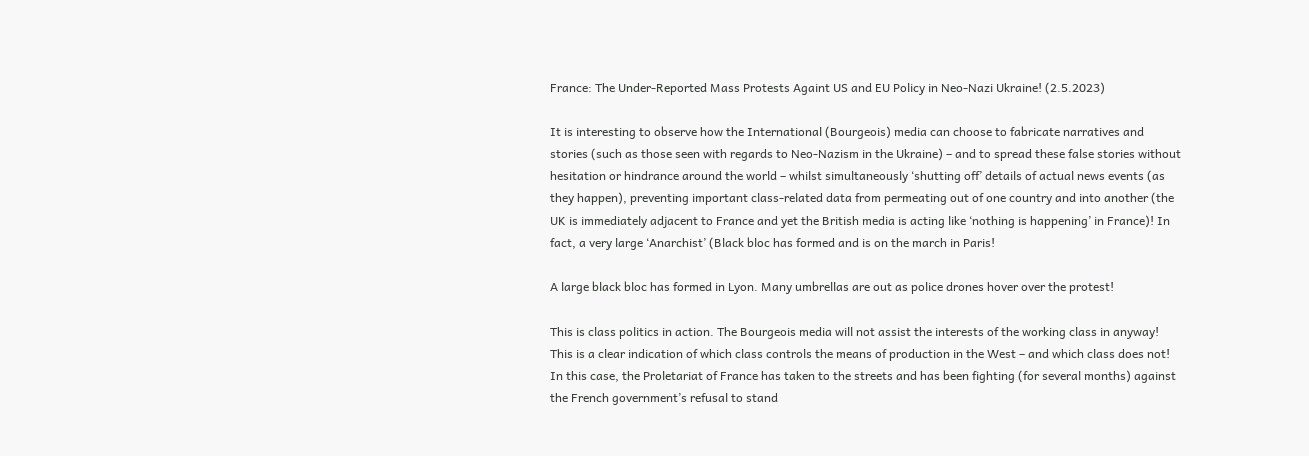France: The Under-Reported Mass Protests Againt US and EU Policy in Neo-Nazi Ukraine! (2.5.2023)

It is interesting to observe how the International (Bourgeois) media can choose to fabricate narratives and stories (such as those seen with regards to Neo-Nazism in the Ukraine) – and to spread these false stories without hesitation or hindrance around the world – whilst simultaneously ‘shutting off’ details of actual news events (as they happen), preventing important class-related data from permeating out of one country and into another (the UK is immediately adjacent to France and yet the British media is acting like ‘nothing is happening’ in France)! In fact, a very large ‘Anarchist’ (Black bloc has formed and is on the march in Paris!

A large black bloc has formed in Lyon. Many umbrellas are out as police drones hover over the protest!

This is class politics in action. The Bourgeois media will not assist the interests of the working class in anyway! This is a clear indication of which class controls the means of production in the West – and which class does not! In this case, the Proletariat of France has taken to the streets and has been fighting (for several months) against the French government’s refusal to stand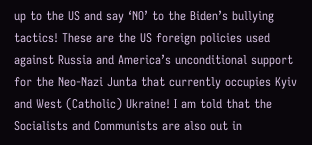up to the US and say ‘NO’ to the Biden’s bullying tactics! These are the US foreign policies used against Russia and America’s unconditional support for the Neo-Nazi Junta that currently occupies Kyiv and West (Catholic) Ukraine! I am told that the Socialists and Communists are also out in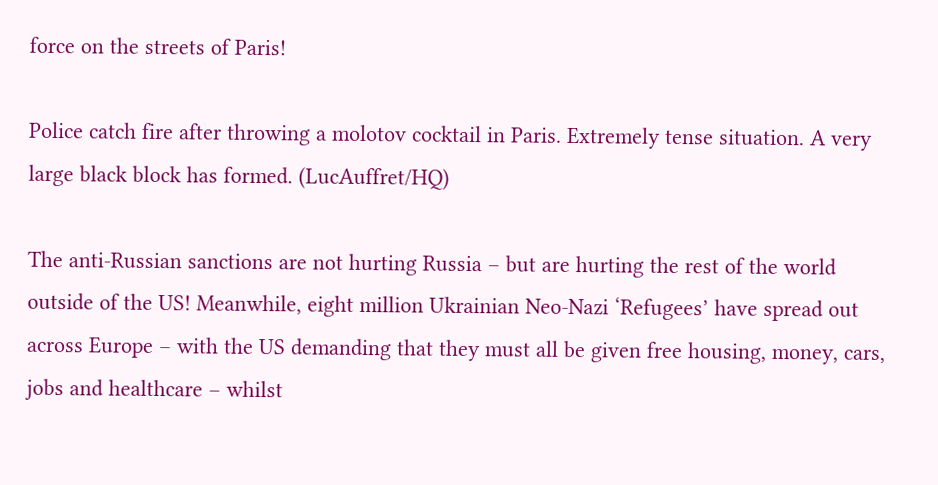force on the streets of Paris!

Police catch fire after throwing a molotov cocktail in Paris. Extremely tense situation. A very large black block has formed. (LucAuffret/HQ)

The anti-Russian sanctions are not hurting Russia – but are hurting the rest of the world outside of the US! Meanwhile, eight million Ukrainian Neo-Nazi ‘Refugees’ have spread out across Europe – with the US demanding that they must all be given free housing, money, cars, jobs and healthcare – whilst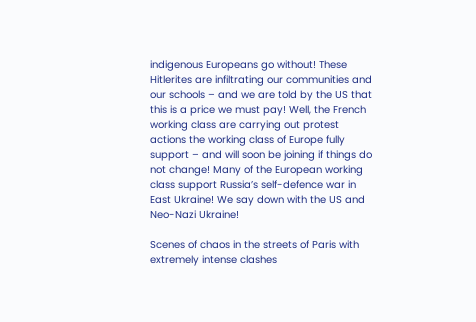indigenous Europeans go without! These Hitlerites are infiltrating our communities and our schools – and we are told by the US that this is a price we must pay! Well, the French working class are carrying out protest actions the working class of Europe fully support – and will soon be joining if things do not change! Many of the European working class support Russia’s self-defence war in East Ukraine! We say down with the US and Neo-Nazi Ukraine!

Scenes of chaos in the streets of Paris with extremely intense clashes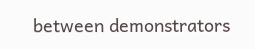between demonstrators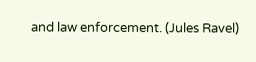and law enforcement. (Jules Ravel)